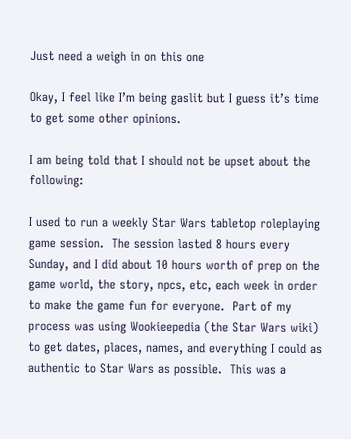Just need a weigh in on this one

Okay, I feel like I’m being gaslit but I guess it’s time to get some other opinions.

I am being told that I should not be upset about the following:

I used to run a weekly Star Wars tabletop roleplaying game session.  The session lasted 8 hours every Sunday, and I did about 10 hours worth of prep on the game world, the story, npcs, etc, each week in order to make the game fun for everyone.  Part of my process was using Wookieepedia (the Star Wars wiki) to get dates, places, names, and everything I could as authentic to Star Wars as possible.  This was a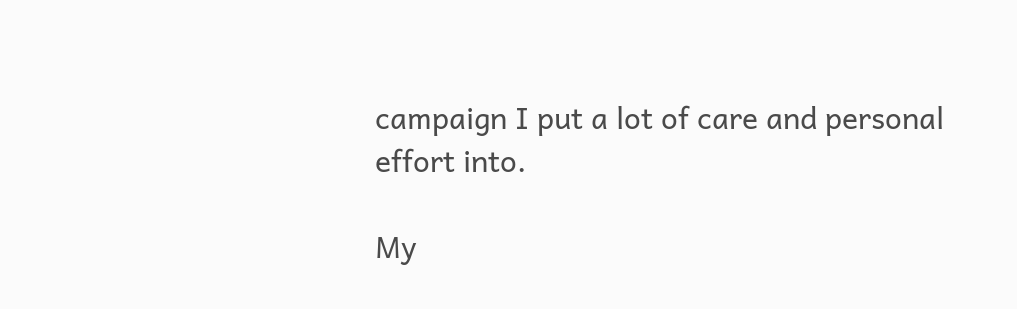campaign I put a lot of care and personal effort into.

My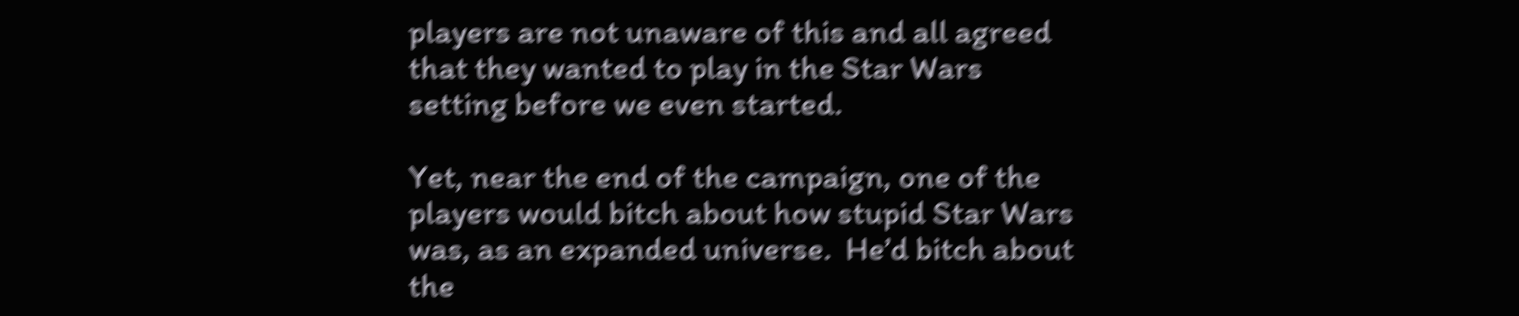players are not unaware of this and all agreed that they wanted to play in the Star Wars setting before we even started.

Yet, near the end of the campaign, one of the players would bitch about how stupid Star Wars was, as an expanded universe.  He’d bitch about the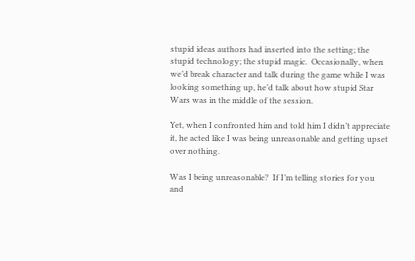stupid ideas authors had inserted into the setting; the stupid technology; the stupid magic.  Occasionally, when we’d break character and talk during the game while I was looking something up, he’d talk about how stupid Star Wars was in the middle of the session.

Yet, when I confronted him and told him I didn’t appreciate it, he acted like I was being unreasonable and getting upset over nothing.

Was I being unreasonable?  If I’m telling stories for you and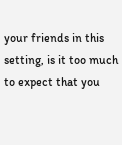your friends in this setting, is it too much to expect that you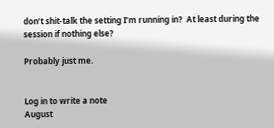don’t shit-talk the setting I’m running in?  At least during the session if nothing else?

Probably just me.


Log in to write a note
August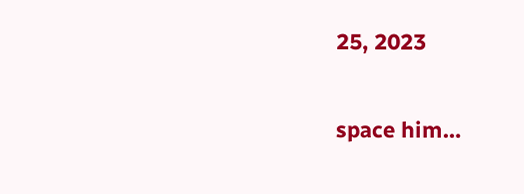25, 2023

space him…